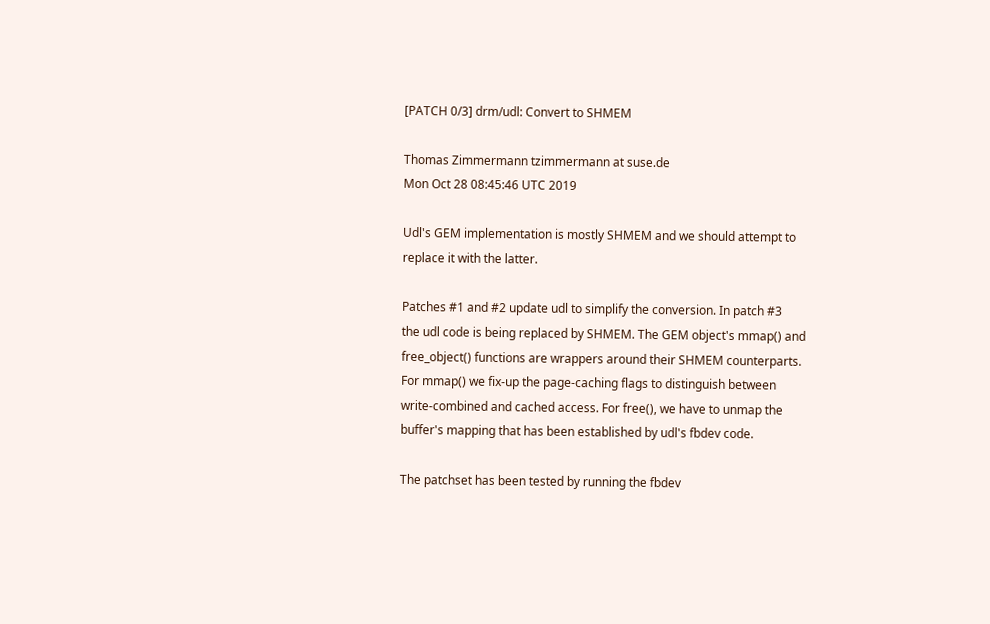[PATCH 0/3] drm/udl: Convert to SHMEM

Thomas Zimmermann tzimmermann at suse.de
Mon Oct 28 08:45:46 UTC 2019

Udl's GEM implementation is mostly SHMEM and we should attempt to
replace it with the latter.

Patches #1 and #2 update udl to simplify the conversion. In patch #3
the udl code is being replaced by SHMEM. The GEM object's mmap() and
free_object() functions are wrappers around their SHMEM counterparts.
For mmap() we fix-up the page-caching flags to distinguish between
write-combined and cached access. For free(), we have to unmap the
buffer's mapping that has been established by udl's fbdev code.

The patchset has been tested by running the fbdev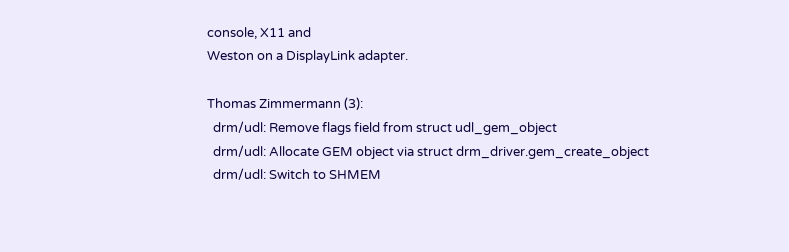console, X11 and
Weston on a DisplayLink adapter.

Thomas Zimmermann (3):
  drm/udl: Remove flags field from struct udl_gem_object
  drm/udl: Allocate GEM object via struct drm_driver.gem_create_object
  drm/udl: Switch to SHMEM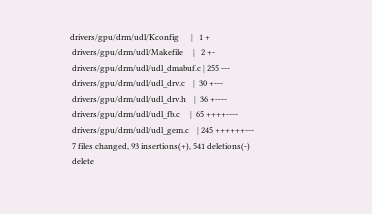drivers/gpu/drm/udl/Kconfig      |   1 +
 drivers/gpu/drm/udl/Makefile     |   2 +-
 drivers/gpu/drm/udl/udl_dmabuf.c | 255 ---
 drivers/gpu/drm/udl/udl_drv.c    |  30 +---
 drivers/gpu/drm/udl/udl_drv.h    |  36 +----
 drivers/gpu/drm/udl/udl_fb.c     |  65 ++++----
 drivers/gpu/drm/udl/udl_gem.c    | 245 ++++++---
 7 files changed, 93 insertions(+), 541 deletions(-)
 delete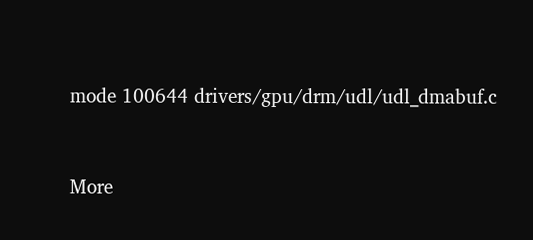mode 100644 drivers/gpu/drm/udl/udl_dmabuf.c


More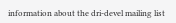information about the dri-devel mailing list